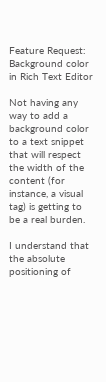Feature Request: Background color in Rich Text Editor

Not having any way to add a background color to a text snippet that will respect the width of the content (for instance, a visual tag) is getting to be a real burden.

I understand that the absolute positioning of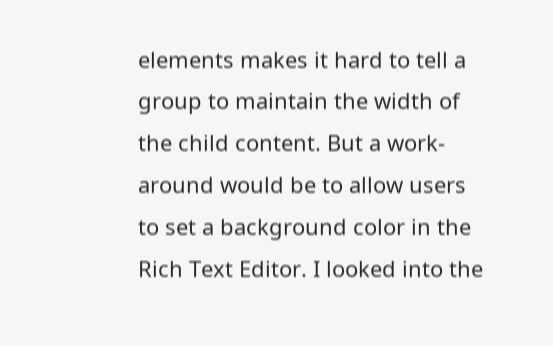elements makes it hard to tell a group to maintain the width of the child content. But a work-around would be to allow users to set a background color in the Rich Text Editor. I looked into the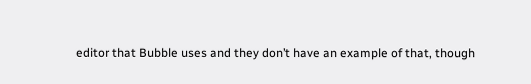editor that Bubble uses and they don’t have an example of that, though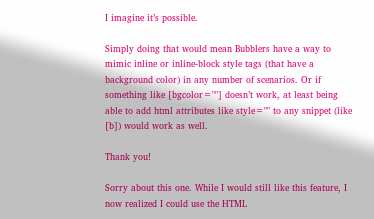I imagine it’s possible.

Simply doing that would mean Bubblers have a way to mimic inline or inline-block style tags (that have a background color) in any number of scenarios. Or if something like [bgcolor=""] doesn’t work, at least being able to add html attributes like style="" to any snippet (like [b]) would work as well.

Thank you!

Sorry about this one. While I would still like this feature, I now realized I could use the HTML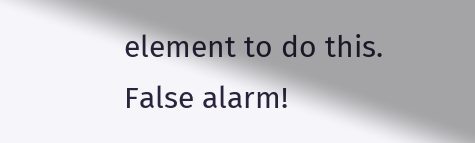element to do this. False alarm!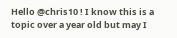Hello @chris10 ! I know this is a topic over a year old but may I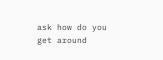ask how do you get around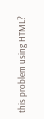this problem using HTML?